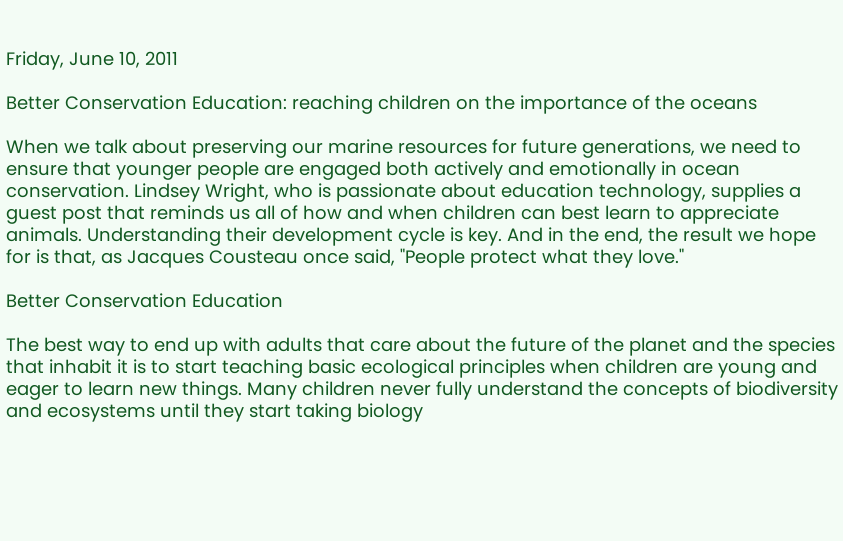Friday, June 10, 2011

Better Conservation Education: reaching children on the importance of the oceans

When we talk about preserving our marine resources for future generations, we need to ensure that younger people are engaged both actively and emotionally in ocean conservation. Lindsey Wright, who is passionate about education technology, supplies a guest post that reminds us all of how and when children can best learn to appreciate animals. Understanding their development cycle is key. And in the end, the result we hope for is that, as Jacques Cousteau once said, "People protect what they love."

Better Conservation Education

The best way to end up with adults that care about the future of the planet and the species that inhabit it is to start teaching basic ecological principles when children are young and eager to learn new things. Many children never fully understand the concepts of biodiversity and ecosystems until they start taking biology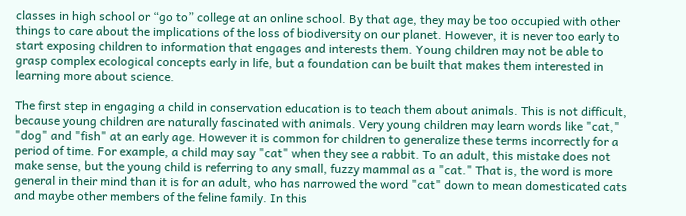classes in high school or “go to” college at an online school. By that age, they may be too occupied with other things to care about the implications of the loss of biodiversity on our planet. However, it is never too early to start exposing children to information that engages and interests them. Young children may not be able to grasp complex ecological concepts early in life, but a foundation can be built that makes them interested in learning more about science.

The first step in engaging a child in conservation education is to teach them about animals. This is not difficult, because young children are naturally fascinated with animals. Very young children may learn words like "cat," "dog" and "fish" at an early age. However it is common for children to generalize these terms incorrectly for a period of time. For example, a child may say "cat" when they see a rabbit. To an adult, this mistake does not make sense, but the young child is referring to any small, fuzzy mammal as a "cat." That is, the word is more general in their mind than it is for an adult, who has narrowed the word "cat" down to mean domesticated cats and maybe other members of the feline family. In this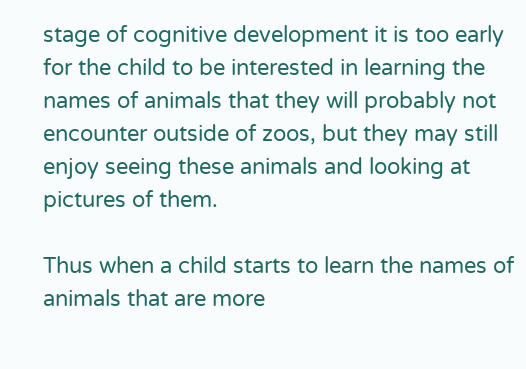stage of cognitive development it is too early for the child to be interested in learning the names of animals that they will probably not encounter outside of zoos, but they may still enjoy seeing these animals and looking at pictures of them.

Thus when a child starts to learn the names of animals that are more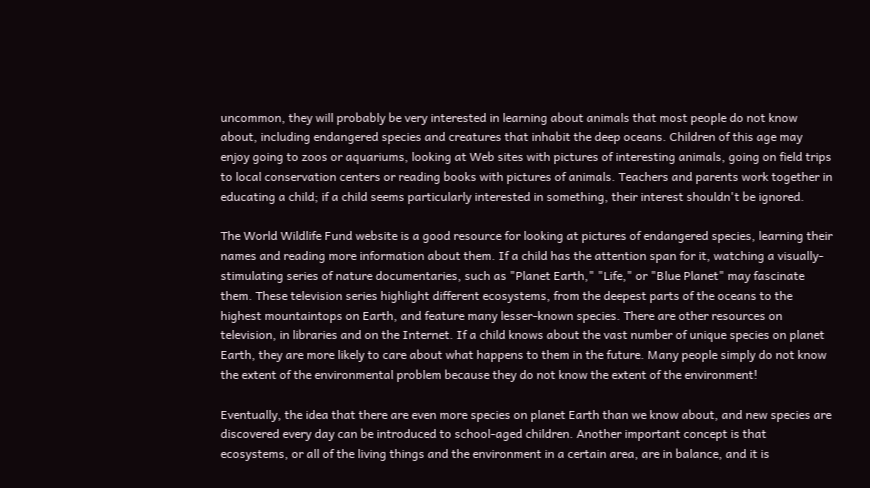uncommon, they will probably be very interested in learning about animals that most people do not know about, including endangered species and creatures that inhabit the deep oceans. Children of this age may enjoy going to zoos or aquariums, looking at Web sites with pictures of interesting animals, going on field trips to local conservation centers or reading books with pictures of animals. Teachers and parents work together in educating a child; if a child seems particularly interested in something, their interest shouldn't be ignored.

The World Wildlife Fund website is a good resource for looking at pictures of endangered species, learning their names and reading more information about them. If a child has the attention span for it, watching a visually-stimulating series of nature documentaries, such as "Planet Earth," "Life," or "Blue Planet" may fascinate them. These television series highlight different ecosystems, from the deepest parts of the oceans to the highest mountaintops on Earth, and feature many lesser-known species. There are other resources on television, in libraries and on the Internet. If a child knows about the vast number of unique species on planet Earth, they are more likely to care about what happens to them in the future. Many people simply do not know the extent of the environmental problem because they do not know the extent of the environment!

Eventually, the idea that there are even more species on planet Earth than we know about, and new species are discovered every day can be introduced to school-aged children. Another important concept is that ecosystems, or all of the living things and the environment in a certain area, are in balance, and it is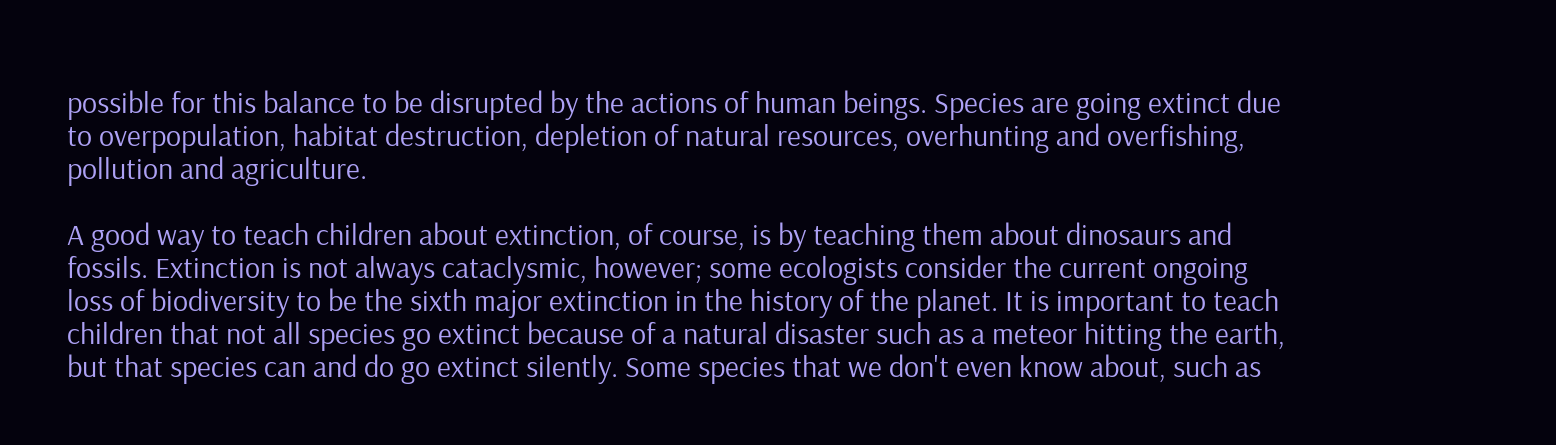possible for this balance to be disrupted by the actions of human beings. Species are going extinct due to overpopulation, habitat destruction, depletion of natural resources, overhunting and overfishing, pollution and agriculture.

A good way to teach children about extinction, of course, is by teaching them about dinosaurs and fossils. Extinction is not always cataclysmic, however; some ecologists consider the current ongoing loss of biodiversity to be the sixth major extinction in the history of the planet. It is important to teach children that not all species go extinct because of a natural disaster such as a meteor hitting the earth, but that species can and do go extinct silently. Some species that we don't even know about, such as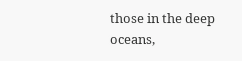those in the deep oceans,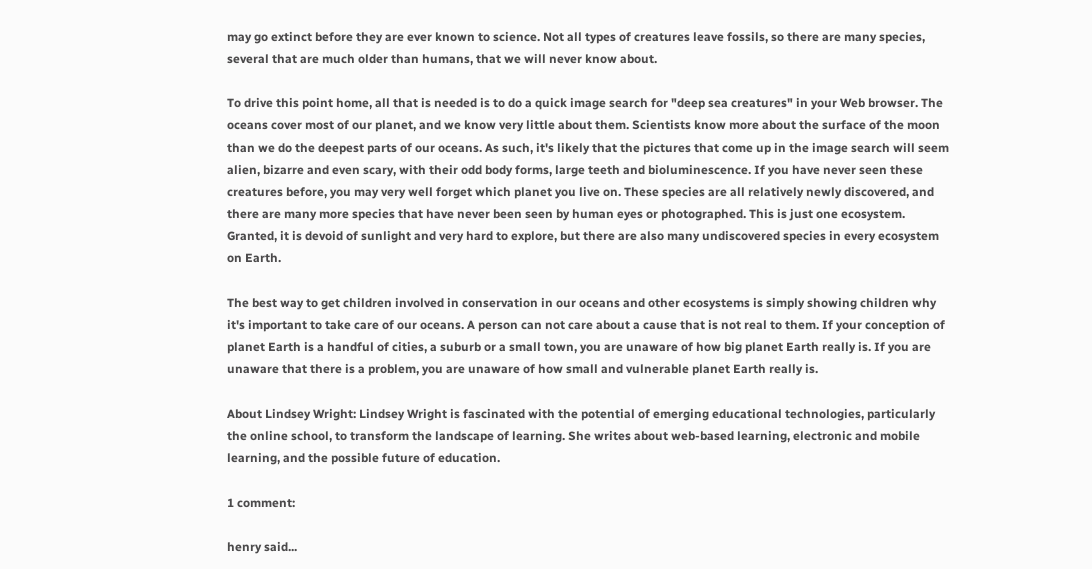may go extinct before they are ever known to science. Not all types of creatures leave fossils, so there are many species, several that are much older than humans, that we will never know about.

To drive this point home, all that is needed is to do a quick image search for "deep sea creatures" in your Web browser. The oceans cover most of our planet, and we know very little about them. Scientists know more about the surface of the moon than we do the deepest parts of our oceans. As such, it's likely that the pictures that come up in the image search will seem alien, bizarre and even scary, with their odd body forms, large teeth and bioluminescence. If you have never seen these creatures before, you may very well forget which planet you live on. These species are all relatively newly discovered, and there are many more species that have never been seen by human eyes or photographed. This is just one ecosystem. Granted, it is devoid of sunlight and very hard to explore, but there are also many undiscovered species in every ecosystem on Earth.

The best way to get children involved in conservation in our oceans and other ecosystems is simply showing children why it's important to take care of our oceans. A person can not care about a cause that is not real to them. If your conception of planet Earth is a handful of cities, a suburb or a small town, you are unaware of how big planet Earth really is. If you are unaware that there is a problem, you are unaware of how small and vulnerable planet Earth really is.

About Lindsey Wright: Lindsey Wright is fascinated with the potential of emerging educational technologies, particularly the online school, to transform the landscape of learning. She writes about web-based learning, electronic and mobile learning, and the possible future of education.

1 comment:

henry said...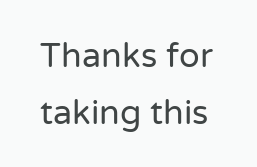Thanks for taking this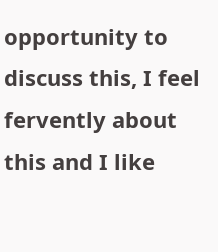opportunity to discuss this, I feel fervently about this and I like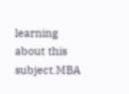learning about this subject.MBA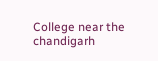College near the chandigarh